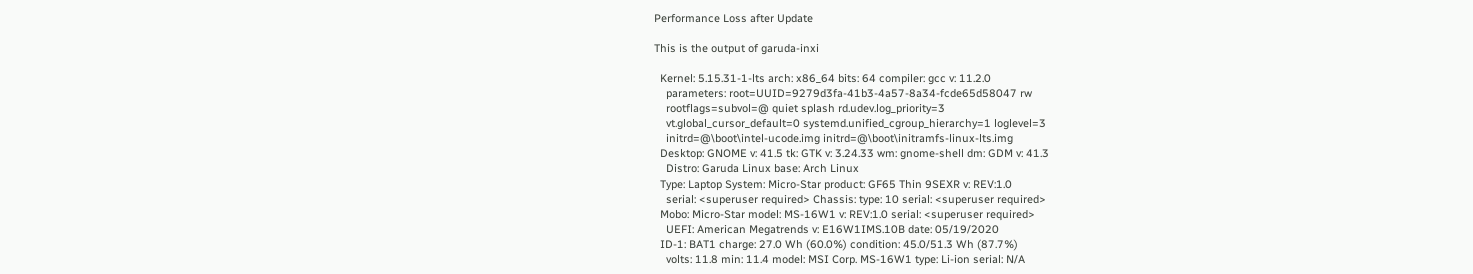Performance Loss after Update

This is the output of garuda-inxi

  Kernel: 5.15.31-1-lts arch: x86_64 bits: 64 compiler: gcc v: 11.2.0
    parameters: root=UUID=9279d3fa-41b3-4a57-8a34-fcde65d58047 rw
    rootflags=subvol=@ quiet splash rd.udev.log_priority=3
    vt.global_cursor_default=0 systemd.unified_cgroup_hierarchy=1 loglevel=3
    initrd=@\boot\intel-ucode.img initrd=@\boot\initramfs-linux-lts.img
  Desktop: GNOME v: 41.5 tk: GTK v: 3.24.33 wm: gnome-shell dm: GDM v: 41.3
    Distro: Garuda Linux base: Arch Linux
  Type: Laptop System: Micro-Star product: GF65 Thin 9SEXR v: REV:1.0
    serial: <superuser required> Chassis: type: 10 serial: <superuser required>
  Mobo: Micro-Star model: MS-16W1 v: REV:1.0 serial: <superuser required>
    UEFI: American Megatrends v: E16W1IMS.10B date: 05/19/2020
  ID-1: BAT1 charge: 27.0 Wh (60.0%) condition: 45.0/51.3 Wh (87.7%)
    volts: 11.8 min: 11.4 model: MSI Corp. MS-16W1 type: Li-ion serial: N/A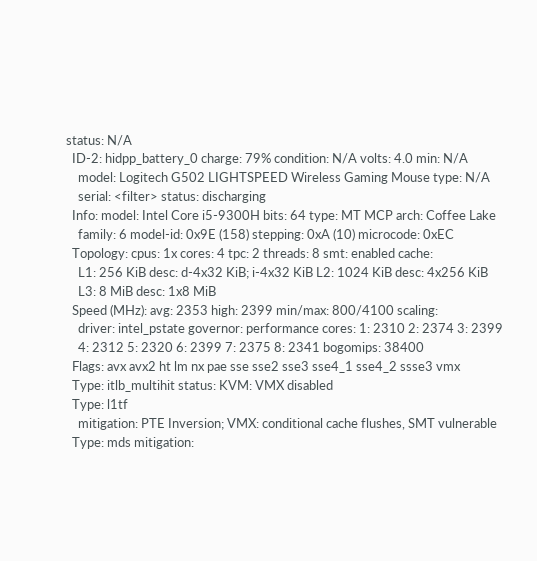status: N/A
  ID-2: hidpp_battery_0 charge: 79% condition: N/A volts: 4.0 min: N/A
    model: Logitech G502 LIGHTSPEED Wireless Gaming Mouse type: N/A
    serial: <filter> status: discharging
  Info: model: Intel Core i5-9300H bits: 64 type: MT MCP arch: Coffee Lake
    family: 6 model-id: 0x9E (158) stepping: 0xA (10) microcode: 0xEC
  Topology: cpus: 1x cores: 4 tpc: 2 threads: 8 smt: enabled cache:
    L1: 256 KiB desc: d-4x32 KiB; i-4x32 KiB L2: 1024 KiB desc: 4x256 KiB
    L3: 8 MiB desc: 1x8 MiB
  Speed (MHz): avg: 2353 high: 2399 min/max: 800/4100 scaling:
    driver: intel_pstate governor: performance cores: 1: 2310 2: 2374 3: 2399
    4: 2312 5: 2320 6: 2399 7: 2375 8: 2341 bogomips: 38400
  Flags: avx avx2 ht lm nx pae sse sse2 sse3 sse4_1 sse4_2 ssse3 vmx
  Type: itlb_multihit status: KVM: VMX disabled
  Type: l1tf
    mitigation: PTE Inversion; VMX: conditional cache flushes, SMT vulnerable
  Type: mds mitigation: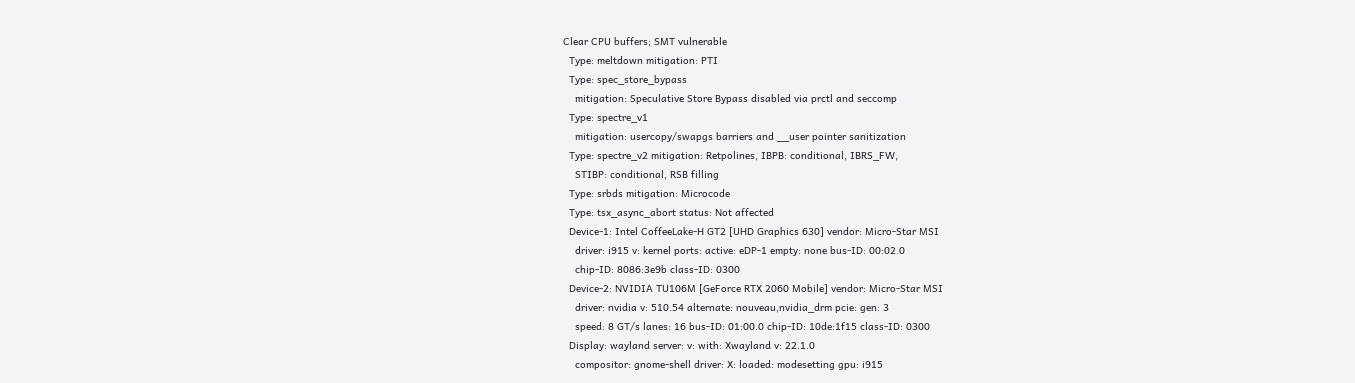Clear CPU buffers; SMT vulnerable
  Type: meltdown mitigation: PTI
  Type: spec_store_bypass
    mitigation: Speculative Store Bypass disabled via prctl and seccomp
  Type: spectre_v1
    mitigation: usercopy/swapgs barriers and __user pointer sanitization
  Type: spectre_v2 mitigation: Retpolines, IBPB: conditional, IBRS_FW,
    STIBP: conditional, RSB filling
  Type: srbds mitigation: Microcode
  Type: tsx_async_abort status: Not affected
  Device-1: Intel CoffeeLake-H GT2 [UHD Graphics 630] vendor: Micro-Star MSI
    driver: i915 v: kernel ports: active: eDP-1 empty: none bus-ID: 00:02.0
    chip-ID: 8086:3e9b class-ID: 0300
  Device-2: NVIDIA TU106M [GeForce RTX 2060 Mobile] vendor: Micro-Star MSI
    driver: nvidia v: 510.54 alternate: nouveau,nvidia_drm pcie: gen: 3
    speed: 8 GT/s lanes: 16 bus-ID: 01:00.0 chip-ID: 10de:1f15 class-ID: 0300
  Display: wayland server: v: with: Xwayland v: 22.1.0
    compositor: gnome-shell driver: X: loaded: modesetting gpu: i915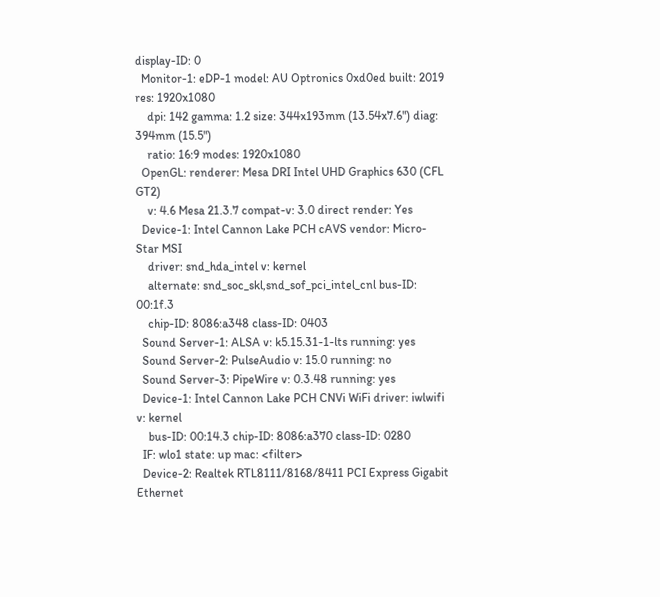display-ID: 0
  Monitor-1: eDP-1 model: AU Optronics 0xd0ed built: 2019 res: 1920x1080
    dpi: 142 gamma: 1.2 size: 344x193mm (13.54x7.6") diag: 394mm (15.5")
    ratio: 16:9 modes: 1920x1080
  OpenGL: renderer: Mesa DRI Intel UHD Graphics 630 (CFL GT2)
    v: 4.6 Mesa 21.3.7 compat-v: 3.0 direct render: Yes
  Device-1: Intel Cannon Lake PCH cAVS vendor: Micro-Star MSI
    driver: snd_hda_intel v: kernel
    alternate: snd_soc_skl,snd_sof_pci_intel_cnl bus-ID: 00:1f.3
    chip-ID: 8086:a348 class-ID: 0403
  Sound Server-1: ALSA v: k5.15.31-1-lts running: yes
  Sound Server-2: PulseAudio v: 15.0 running: no
  Sound Server-3: PipeWire v: 0.3.48 running: yes
  Device-1: Intel Cannon Lake PCH CNVi WiFi driver: iwlwifi v: kernel
    bus-ID: 00:14.3 chip-ID: 8086:a370 class-ID: 0280
  IF: wlo1 state: up mac: <filter>
  Device-2: Realtek RTL8111/8168/8411 PCI Express Gigabit Ethernet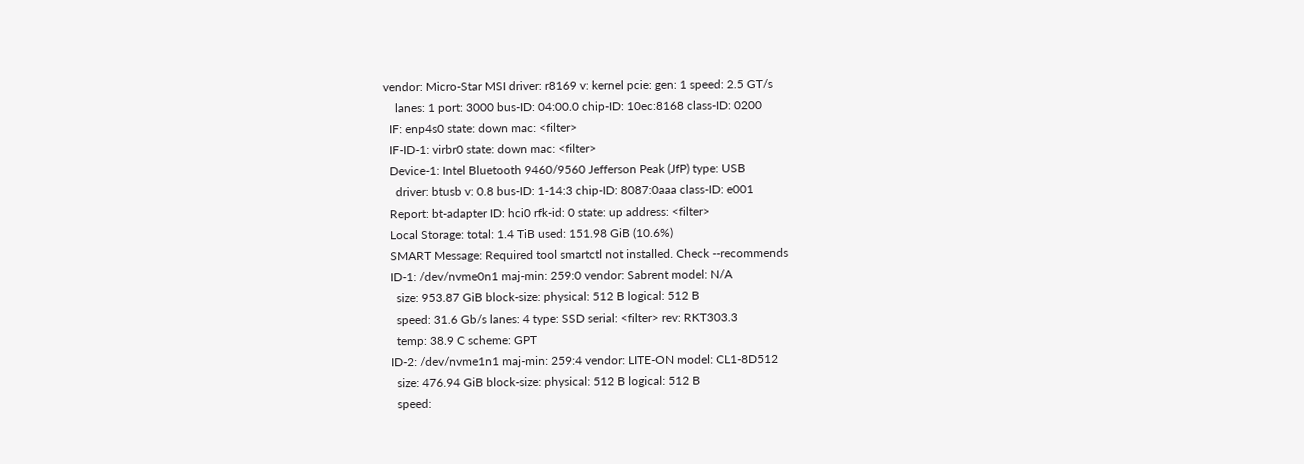vendor: Micro-Star MSI driver: r8169 v: kernel pcie: gen: 1 speed: 2.5 GT/s
    lanes: 1 port: 3000 bus-ID: 04:00.0 chip-ID: 10ec:8168 class-ID: 0200
  IF: enp4s0 state: down mac: <filter>
  IF-ID-1: virbr0 state: down mac: <filter>
  Device-1: Intel Bluetooth 9460/9560 Jefferson Peak (JfP) type: USB
    driver: btusb v: 0.8 bus-ID: 1-14:3 chip-ID: 8087:0aaa class-ID: e001
  Report: bt-adapter ID: hci0 rfk-id: 0 state: up address: <filter>
  Local Storage: total: 1.4 TiB used: 151.98 GiB (10.6%)
  SMART Message: Required tool smartctl not installed. Check --recommends
  ID-1: /dev/nvme0n1 maj-min: 259:0 vendor: Sabrent model: N/A
    size: 953.87 GiB block-size: physical: 512 B logical: 512 B
    speed: 31.6 Gb/s lanes: 4 type: SSD serial: <filter> rev: RKT303.3
    temp: 38.9 C scheme: GPT
  ID-2: /dev/nvme1n1 maj-min: 259:4 vendor: LITE-ON model: CL1-8D512
    size: 476.94 GiB block-size: physical: 512 B logical: 512 B
    speed: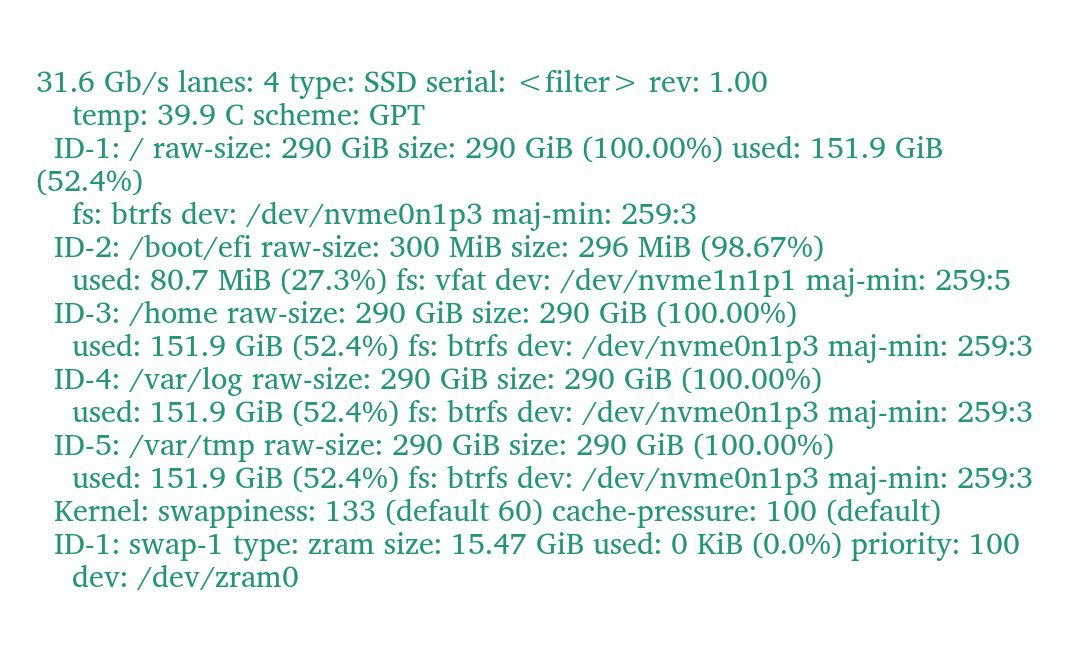31.6 Gb/s lanes: 4 type: SSD serial: <filter> rev: 1.00
    temp: 39.9 C scheme: GPT
  ID-1: / raw-size: 290 GiB size: 290 GiB (100.00%) used: 151.9 GiB (52.4%)
    fs: btrfs dev: /dev/nvme0n1p3 maj-min: 259:3
  ID-2: /boot/efi raw-size: 300 MiB size: 296 MiB (98.67%)
    used: 80.7 MiB (27.3%) fs: vfat dev: /dev/nvme1n1p1 maj-min: 259:5
  ID-3: /home raw-size: 290 GiB size: 290 GiB (100.00%)
    used: 151.9 GiB (52.4%) fs: btrfs dev: /dev/nvme0n1p3 maj-min: 259:3
  ID-4: /var/log raw-size: 290 GiB size: 290 GiB (100.00%)
    used: 151.9 GiB (52.4%) fs: btrfs dev: /dev/nvme0n1p3 maj-min: 259:3
  ID-5: /var/tmp raw-size: 290 GiB size: 290 GiB (100.00%)
    used: 151.9 GiB (52.4%) fs: btrfs dev: /dev/nvme0n1p3 maj-min: 259:3
  Kernel: swappiness: 133 (default 60) cache-pressure: 100 (default)
  ID-1: swap-1 type: zram size: 15.47 GiB used: 0 KiB (0.0%) priority: 100
    dev: /dev/zram0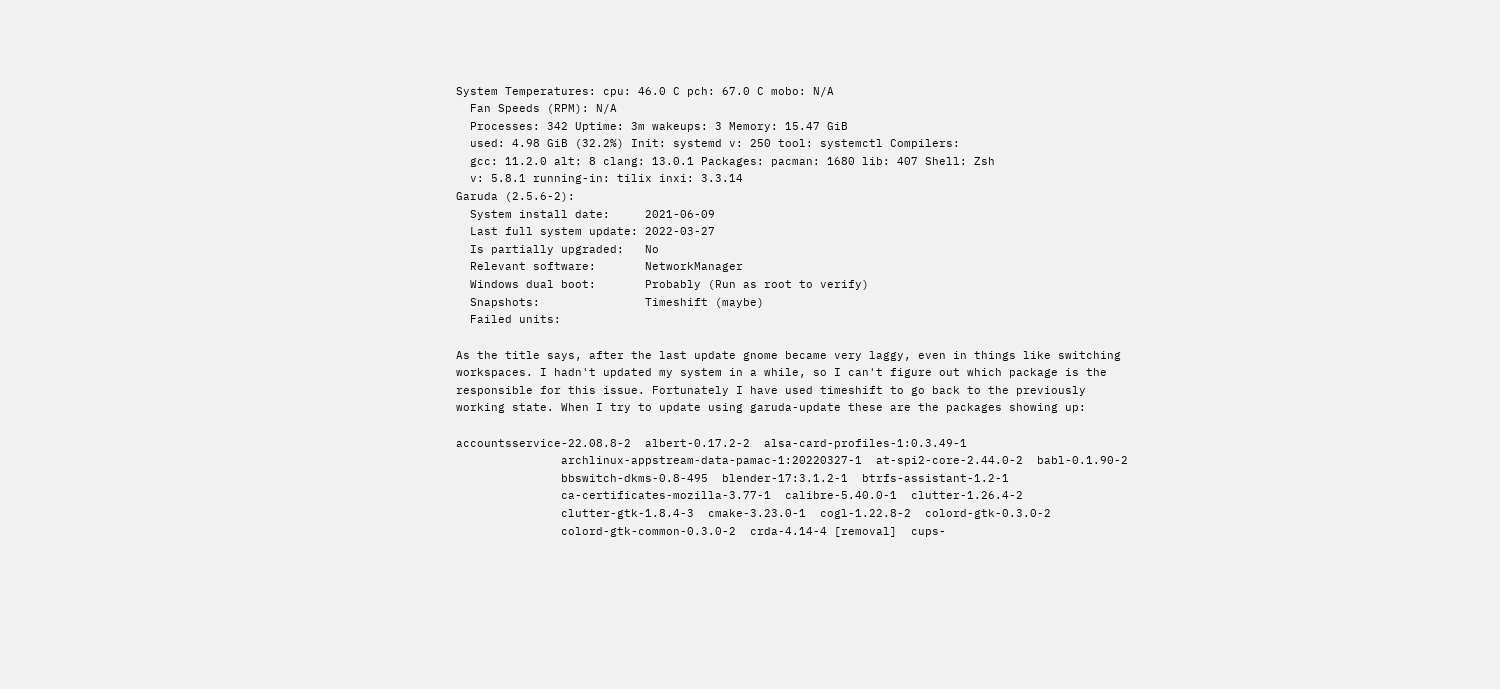System Temperatures: cpu: 46.0 C pch: 67.0 C mobo: N/A
  Fan Speeds (RPM): N/A
  Processes: 342 Uptime: 3m wakeups: 3 Memory: 15.47 GiB
  used: 4.98 GiB (32.2%) Init: systemd v: 250 tool: systemctl Compilers:
  gcc: 11.2.0 alt: 8 clang: 13.0.1 Packages: pacman: 1680 lib: 407 Shell: Zsh
  v: 5.8.1 running-in: tilix inxi: 3.3.14
Garuda (2.5.6-2):
  System install date:     2021-06-09
  Last full system update: 2022-03-27
  Is partially upgraded:   No
  Relevant software:       NetworkManager
  Windows dual boot:       Probably (Run as root to verify)
  Snapshots:               Timeshift (maybe)
  Failed units:

As the title says, after the last update gnome became very laggy, even in things like switching workspaces. I hadn't updated my system in a while, so I can't figure out which package is the responsible for this issue. Fortunately I have used timeshift to go back to the previously working state. When I try to update using garuda-update these are the packages showing up:

accountsservice-22.08.8-2  albert-0.17.2-2  alsa-card-profiles-1:0.3.49-1
               archlinux-appstream-data-pamac-1:20220327-1  at-spi2-core-2.44.0-2  babl-0.1.90-2
               bbswitch-dkms-0.8-495  blender-17:3.1.2-1  btrfs-assistant-1.2-1
               ca-certificates-mozilla-3.77-1  calibre-5.40.0-1  clutter-1.26.4-2
               clutter-gtk-1.8.4-3  cmake-3.23.0-1  cogl-1.22.8-2  colord-gtk-0.3.0-2
               colord-gtk-common-0.3.0-2  crda-4.14-4 [removal]  cups-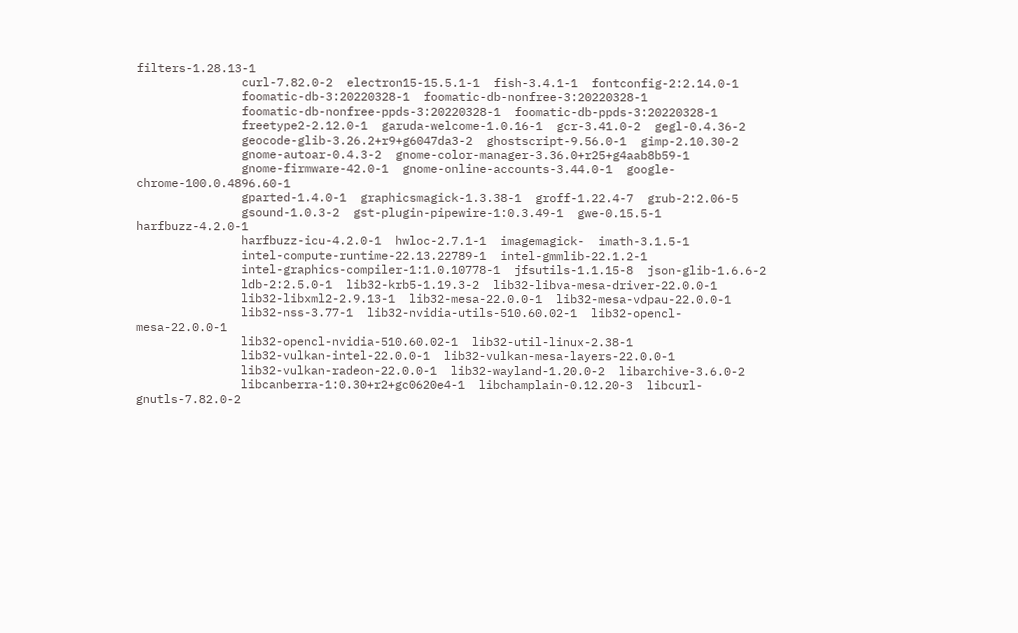filters-1.28.13-1
               curl-7.82.0-2  electron15-15.5.1-1  fish-3.4.1-1  fontconfig-2:2.14.0-1
               foomatic-db-3:20220328-1  foomatic-db-nonfree-3:20220328-1
               foomatic-db-nonfree-ppds-3:20220328-1  foomatic-db-ppds-3:20220328-1
               freetype2-2.12.0-1  garuda-welcome-1.0.16-1  gcr-3.41.0-2  gegl-0.4.36-2
               geocode-glib-3.26.2+r9+g6047da3-2  ghostscript-9.56.0-1  gimp-2.10.30-2
               gnome-autoar-0.4.3-2  gnome-color-manager-3.36.0+r25+g4aab8b59-1
               gnome-firmware-42.0-1  gnome-online-accounts-3.44.0-1  google-chrome-100.0.4896.60-1
               gparted-1.4.0-1  graphicsmagick-1.3.38-1  groff-1.22.4-7  grub-2:2.06-5
               gsound-1.0.3-2  gst-plugin-pipewire-1:0.3.49-1  gwe-0.15.5-1  harfbuzz-4.2.0-1
               harfbuzz-icu-4.2.0-1  hwloc-2.7.1-1  imagemagick-  imath-3.1.5-1
               intel-compute-runtime-22.13.22789-1  intel-gmmlib-22.1.2-1
               intel-graphics-compiler-1:1.0.10778-1  jfsutils-1.1.15-8  json-glib-1.6.6-2
               ldb-2:2.5.0-1  lib32-krb5-1.19.3-2  lib32-libva-mesa-driver-22.0.0-1
               lib32-libxml2-2.9.13-1  lib32-mesa-22.0.0-1  lib32-mesa-vdpau-22.0.0-1
               lib32-nss-3.77-1  lib32-nvidia-utils-510.60.02-1  lib32-opencl-mesa-22.0.0-1
               lib32-opencl-nvidia-510.60.02-1  lib32-util-linux-2.38-1
               lib32-vulkan-intel-22.0.0-1  lib32-vulkan-mesa-layers-22.0.0-1
               lib32-vulkan-radeon-22.0.0-1  lib32-wayland-1.20.0-2  libarchive-3.6.0-2
               libcanberra-1:0.30+r2+gc0620e4-1  libchamplain-0.12.20-3  libcurl-gnutls-7.82.0-2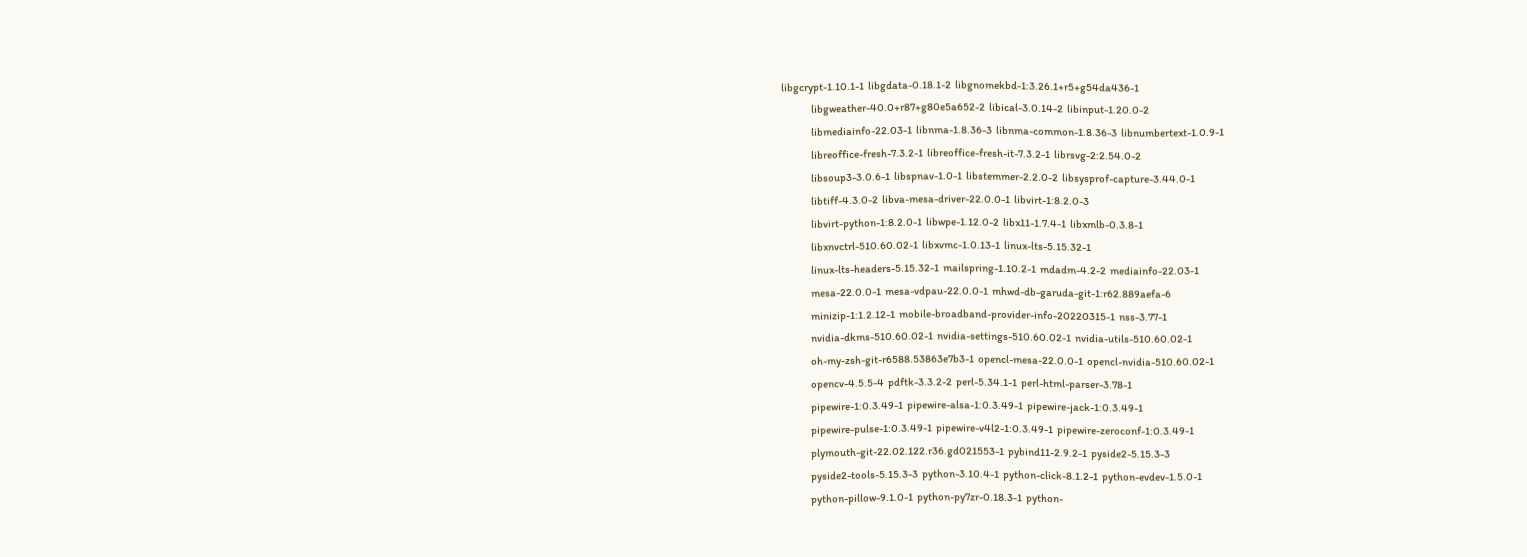libgcrypt-1.10.1-1  libgdata-0.18.1-2  libgnomekbd-1:3.26.1+r5+g54da436-1
               libgweather-40.0+r87+g80e5a652-2  libical-3.0.14-2  libinput-1.20.0-2
               libmediainfo-22.03-1  libnma-1.8.36-3  libnma-common-1.8.36-3  libnumbertext-1.0.9-1
               libreoffice-fresh-7.3.2-1  libreoffice-fresh-it-7.3.2-1  librsvg-2:2.54.0-2
               libsoup3-3.0.6-1  libspnav-1.0-1  libstemmer-2.2.0-2  libsysprof-capture-3.44.0-1
               libtiff-4.3.0-2  libva-mesa-driver-22.0.0-1  libvirt-1:8.2.0-3
               libvirt-python-1:8.2.0-1  libwpe-1.12.0-2  libx11-1.7.4-1  libxmlb-0.3.8-1
               libxnvctrl-510.60.02-1  libxvmc-1.0.13-1  linux-lts-5.15.32-1
               linux-lts-headers-5.15.32-1  mailspring-1.10.2-1  mdadm-4.2-2  mediainfo-22.03-1
               mesa-22.0.0-1  mesa-vdpau-22.0.0-1  mhwd-db-garuda-git-1:r62.889aefa-6
               minizip-1:1.2.12-1  mobile-broadband-provider-info-20220315-1  nss-3.77-1
               nvidia-dkms-510.60.02-1  nvidia-settings-510.60.02-1  nvidia-utils-510.60.02-1
               oh-my-zsh-git-r6588.53863e7b3-1  opencl-mesa-22.0.0-1  opencl-nvidia-510.60.02-1
               opencv-4.5.5-4  pdftk-3.3.2-2  perl-5.34.1-1  perl-html-parser-3.78-1
               pipewire-1:0.3.49-1  pipewire-alsa-1:0.3.49-1  pipewire-jack-1:0.3.49-1
               pipewire-pulse-1:0.3.49-1  pipewire-v4l2-1:0.3.49-1  pipewire-zeroconf-1:0.3.49-1
               plymouth-git-22.02.122.r36.gd021553-1  pybind11-2.9.2-1  pyside2-5.15.3-3
               pyside2-tools-5.15.3-3  python-3.10.4-1  python-click-8.1.2-1  python-evdev-1.5.0-1
               python-pillow-9.1.0-1  python-py7zr-0.18.3-1  python-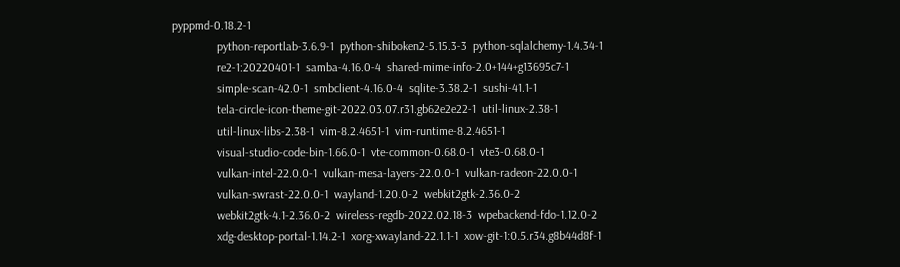pyppmd-0.18.2-1
               python-reportlab-3.6.9-1  python-shiboken2-5.15.3-3  python-sqlalchemy-1.4.34-1
               re2-1:20220401-1  samba-4.16.0-4  shared-mime-info-2.0+144+g13695c7-1
               simple-scan-42.0-1  smbclient-4.16.0-4  sqlite-3.38.2-1  sushi-41.1-1
               tela-circle-icon-theme-git-2022.03.07.r31.gb62e2e22-1  util-linux-2.38-1
               util-linux-libs-2.38-1  vim-8.2.4651-1  vim-runtime-8.2.4651-1
               visual-studio-code-bin-1.66.0-1  vte-common-0.68.0-1  vte3-0.68.0-1
               vulkan-intel-22.0.0-1  vulkan-mesa-layers-22.0.0-1  vulkan-radeon-22.0.0-1
               vulkan-swrast-22.0.0-1  wayland-1.20.0-2  webkit2gtk-2.36.0-2
               webkit2gtk-4.1-2.36.0-2  wireless-regdb-2022.02.18-3  wpebackend-fdo-1.12.0-2
               xdg-desktop-portal-1.14.2-1  xorg-xwayland-22.1.1-1  xow-git-1:0.5.r34.g8b44d8f-1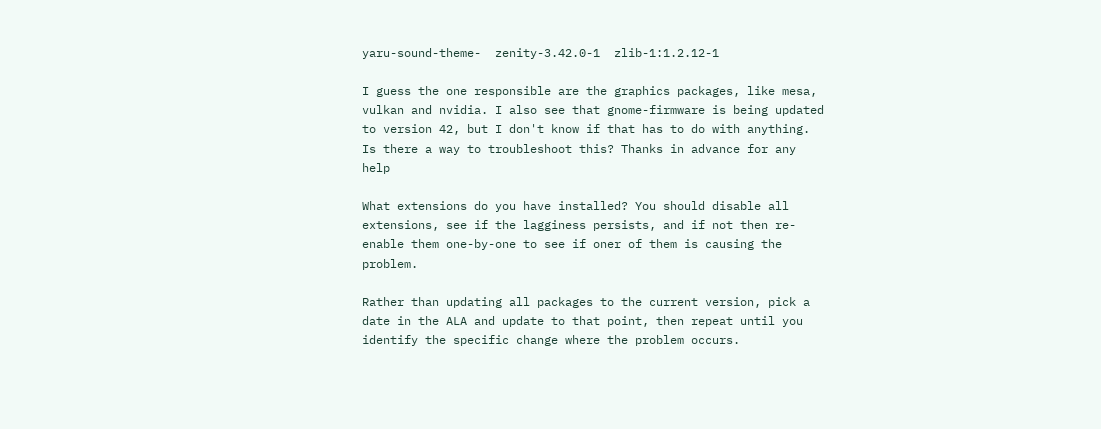yaru-sound-theme-  zenity-3.42.0-1  zlib-1:1.2.12-1

I guess the one responsible are the graphics packages, like mesa, vulkan and nvidia. I also see that gnome-firmware is being updated to version 42, but I don't know if that has to do with anything. Is there a way to troubleshoot this? Thanks in advance for any help

What extensions do you have installed? You should disable all extensions, see if the lagginess persists, and if not then re-enable them one-by-one to see if oner of them is causing the problem.

Rather than updating all packages to the current version, pick a date in the ALA and update to that point, then repeat until you identify the specific change where the problem occurs.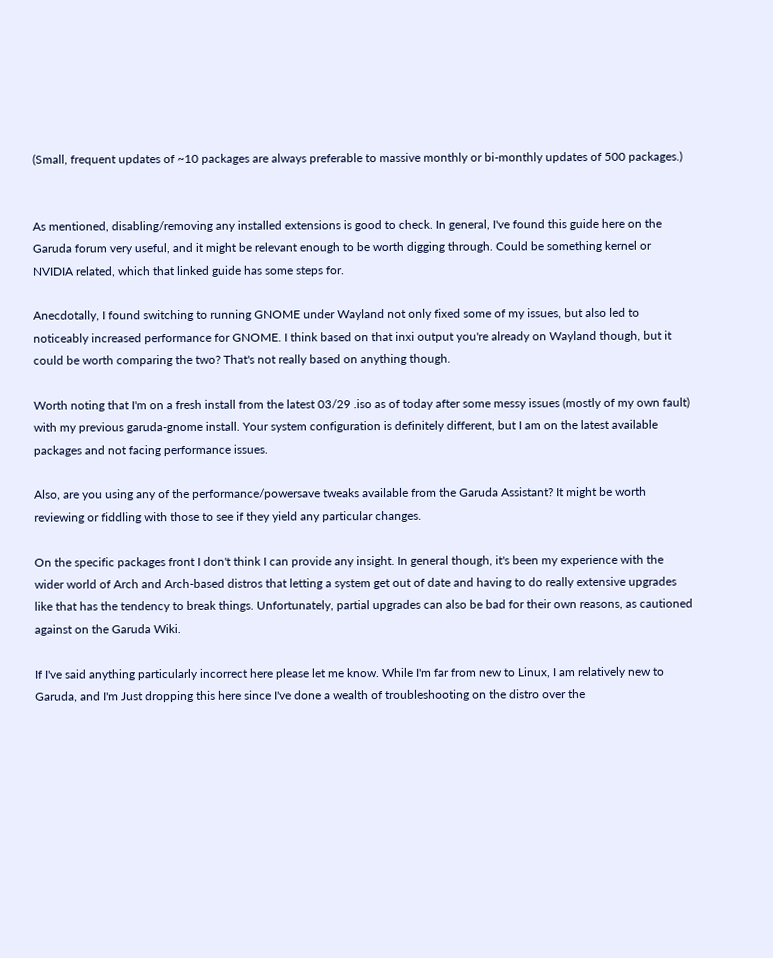(Small, frequent updates of ~10 packages are always preferable to massive monthly or bi-monthly updates of 500 packages.)


As mentioned, disabling/removing any installed extensions is good to check. In general, I've found this guide here on the Garuda forum very useful, and it might be relevant enough to be worth digging through. Could be something kernel or NVIDIA related, which that linked guide has some steps for.

Anecdotally, I found switching to running GNOME under Wayland not only fixed some of my issues, but also led to noticeably increased performance for GNOME. I think based on that inxi output you're already on Wayland though, but it could be worth comparing the two? That's not really based on anything though.

Worth noting that I'm on a fresh install from the latest 03/29 .iso as of today after some messy issues (mostly of my own fault) with my previous garuda-gnome install. Your system configuration is definitely different, but I am on the latest available packages and not facing performance issues.

Also, are you using any of the performance/powersave tweaks available from the Garuda Assistant? It might be worth reviewing or fiddling with those to see if they yield any particular changes.

On the specific packages front I don't think I can provide any insight. In general though, it's been my experience with the wider world of Arch and Arch-based distros that letting a system get out of date and having to do really extensive upgrades like that has the tendency to break things. Unfortunately, partial upgrades can also be bad for their own reasons, as cautioned against on the Garuda Wiki.

If I've said anything particularly incorrect here please let me know. While I'm far from new to Linux, I am relatively new to Garuda, and I'm Just dropping this here since I've done a wealth of troubleshooting on the distro over the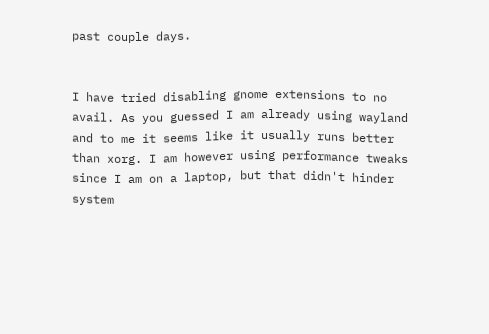past couple days.


I have tried disabling gnome extensions to no avail. As you guessed I am already using wayland and to me it seems like it usually runs better than xorg. I am however using performance tweaks since I am on a laptop, but that didn't hinder system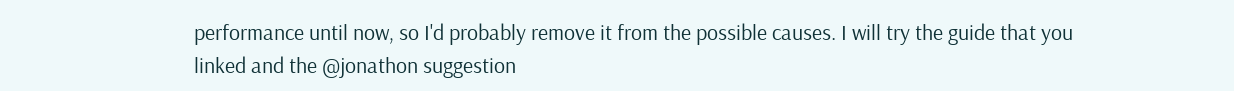performance until now, so I'd probably remove it from the possible causes. I will try the guide that you linked and the @jonathon suggestion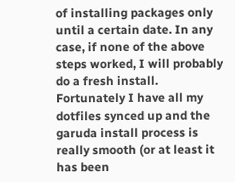of installing packages only until a certain date. In any case, if none of the above steps worked, I will probably do a fresh install. Fortunately I have all my dotfiles synced up and the garuda install process is really smooth (or at least it has been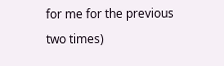for me for the previous two times)